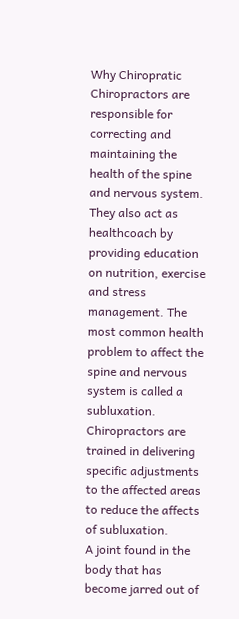Why Chiropratic
Chiropractors are responsible for correcting and maintaining the health of the spine and nervous system. They also act as healthcoach by providing education on nutrition, exercise and stress management. The most common health problem to affect the spine and nervous system is called a subluxation. Chiropractors are trained in delivering specific adjustments to the affected areas to reduce the affects of subluxation.
A joint found in the body that has become jarred out of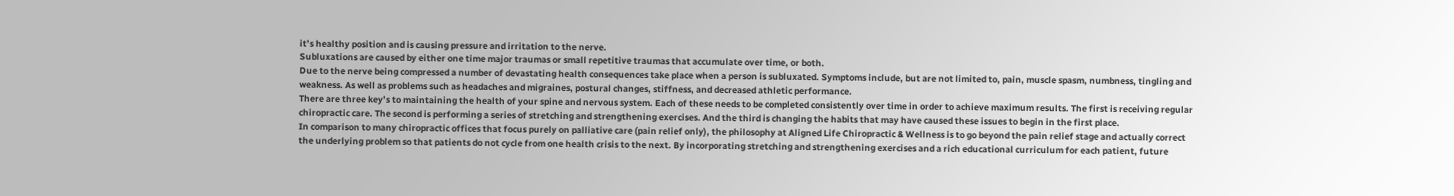it’s healthy position and is causing pressure and irritation to the nerve.
Subluxations are caused by either one time major traumas or small repetitive traumas that accumulate over time, or both.
Due to the nerve being compressed a number of devastating health consequences take place when a person is subluxated. Symptoms include, but are not limited to, pain, muscle spasm, numbness, tingling and weakness. As well as problems such as headaches and migraines, postural changes, stiffness, and decreased athletic performance.
There are three key’s to maintaining the health of your spine and nervous system. Each of these needs to be completed consistently over time in order to achieve maximum results. The first is receiving regular chiropractic care. The second is performing a series of stretching and strengthening exercises. And the third is changing the habits that may have caused these issues to begin in the first place.
In comparison to many chiropractic offices that focus purely on palliative care (pain relief only), the philosophy at Aligned Life Chiropractic & Wellness is to go beyond the pain relief stage and actually correct the underlying problem so that patients do not cycle from one health crisis to the next. By incorporating stretching and strengthening exercises and a rich educational curriculum for each patient, future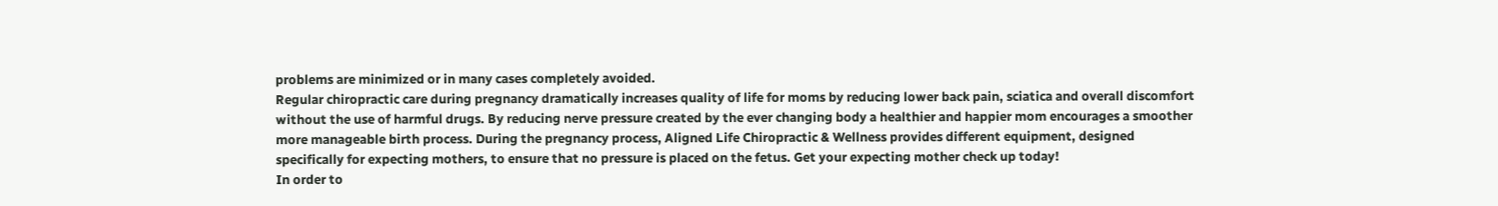problems are minimized or in many cases completely avoided.
Regular chiropractic care during pregnancy dramatically increases quality of life for moms by reducing lower back pain, sciatica and overall discomfort without the use of harmful drugs. By reducing nerve pressure created by the ever changing body a healthier and happier mom encourages a smoother more manageable birth process. During the pregnancy process, Aligned Life Chiropractic & Wellness provides different equipment, designed specifically for expecting mothers, to ensure that no pressure is placed on the fetus. Get your expecting mother check up today!
In order to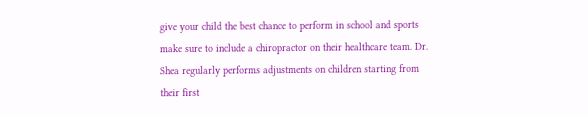give your child the best chance to perform in school and sports make sure to include a chiropractor on their healthcare team. Dr. Shea regularly performs adjustments on children starting from their first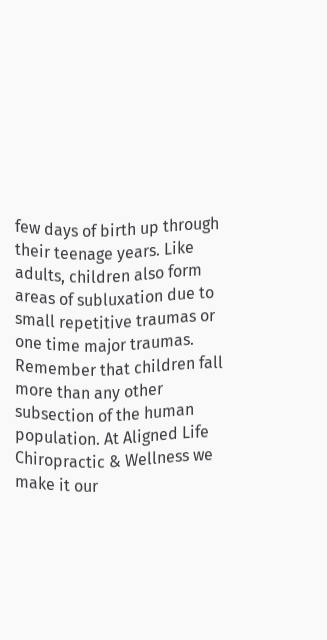few days of birth up through their teenage years. Like adults, children also form areas of subluxation due to small repetitive traumas or one time major traumas. Remember that children fall more than any other subsection of the human population. At Aligned Life Chiropractic & Wellness we make it our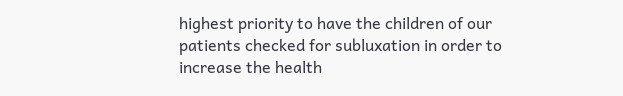highest priority to have the children of our patients checked for subluxation in order to increase the health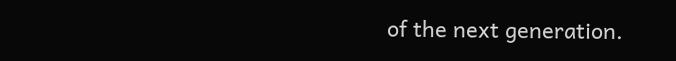of the next generation.